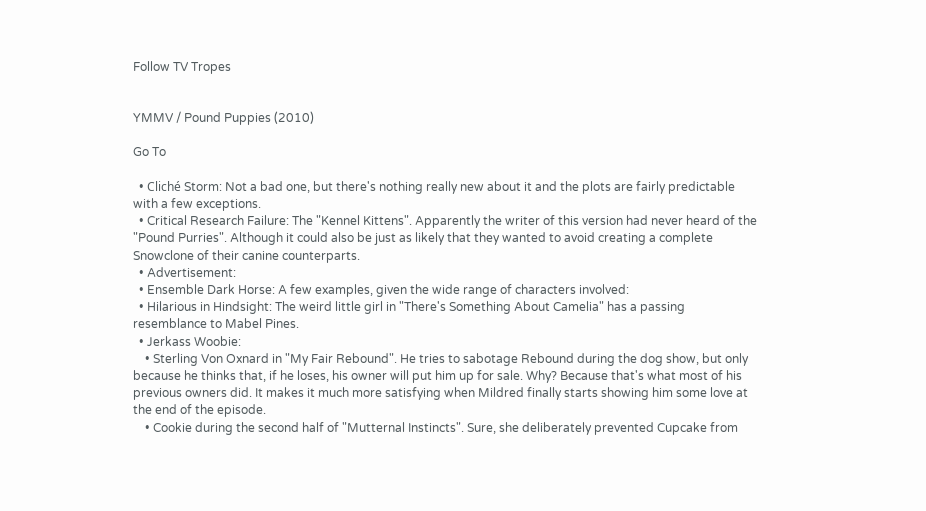Follow TV Tropes


YMMV / Pound Puppies (2010)

Go To

  • Cliché Storm: Not a bad one, but there's nothing really new about it and the plots are fairly predictable with a few exceptions.
  • Critical Research Failure: The "Kennel Kittens". Apparently the writer of this version had never heard of the "Pound Purries". Although it could also be just as likely that they wanted to avoid creating a complete Snowclone of their canine counterparts.
  • Advertisement:
  • Ensemble Dark Horse: A few examples, given the wide range of characters involved:
  • Hilarious in Hindsight: The weird little girl in "There's Something About Camelia" has a passing resemblance to Mabel Pines.
  • Jerkass Woobie:
    • Sterling Von Oxnard in "My Fair Rebound". He tries to sabotage Rebound during the dog show, but only because he thinks that, if he loses, his owner will put him up for sale. Why? Because that's what most of his previous owners did. It makes it much more satisfying when Mildred finally starts showing him some love at the end of the episode.
    • Cookie during the second half of "Mutternal Instincts". Sure, she deliberately prevented Cupcake from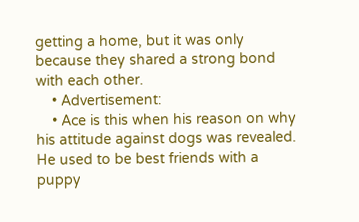getting a home, but it was only because they shared a strong bond with each other.
    • Advertisement:
    • Ace is this when his reason on why his attitude against dogs was revealed. He used to be best friends with a puppy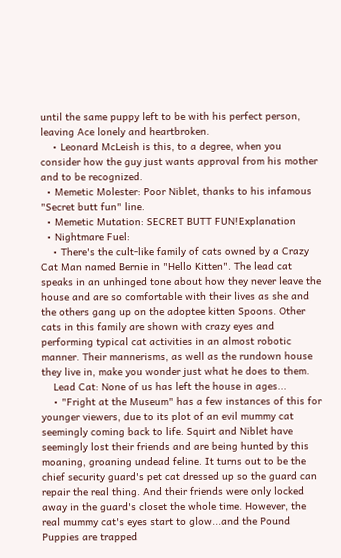until the same puppy left to be with his perfect person, leaving Ace lonely and heartbroken.
    • Leonard McLeish is this, to a degree, when you consider how the guy just wants approval from his mother and to be recognized.
  • Memetic Molester: Poor Niblet, thanks to his infamous "Secret butt fun" line.
  • Memetic Mutation: SECRET BUTT FUN!Explanation
  • Nightmare Fuel:
    • There's the cult-like family of cats owned by a Crazy Cat Man named Bernie in "Hello Kitten". The lead cat speaks in an unhinged tone about how they never leave the house and are so comfortable with their lives as she and the others gang up on the adoptee kitten Spoons. Other cats in this family are shown with crazy eyes and performing typical cat activities in an almost robotic manner. Their mannerisms, as well as the rundown house they live in, make you wonder just what he does to them.
    Lead Cat: None of us has left the house in ages...
    • "Fright at the Museum" has a few instances of this for younger viewers, due to its plot of an evil mummy cat seemingly coming back to life. Squirt and Niblet have seemingly lost their friends and are being hunted by this moaning, groaning undead feline. It turns out to be the chief security guard's pet cat dressed up so the guard can repair the real thing. And their friends were only locked away in the guard's closet the whole time. However, the real mummy cat's eyes start to glow...and the Pound Puppies are trapped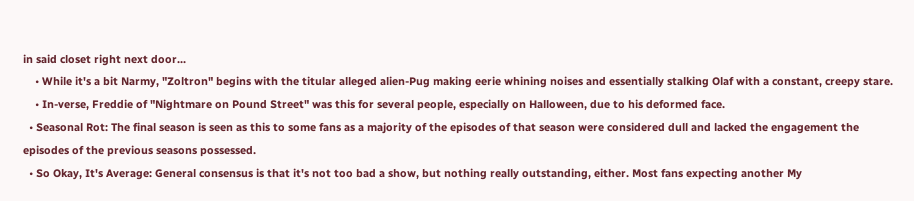in said closet right next door...
    • While it's a bit Narmy, "Zoltron" begins with the titular alleged alien-Pug making eerie whining noises and essentially stalking Olaf with a constant, creepy stare.
    • In-verse, Freddie of "Nightmare on Pound Street" was this for several people, especially on Halloween, due to his deformed face.
  • Seasonal Rot: The final season is seen as this to some fans as a majority of the episodes of that season were considered dull and lacked the engagement the episodes of the previous seasons possessed.
  • So Okay, It's Average: General consensus is that it's not too bad a show, but nothing really outstanding, either. Most fans expecting another My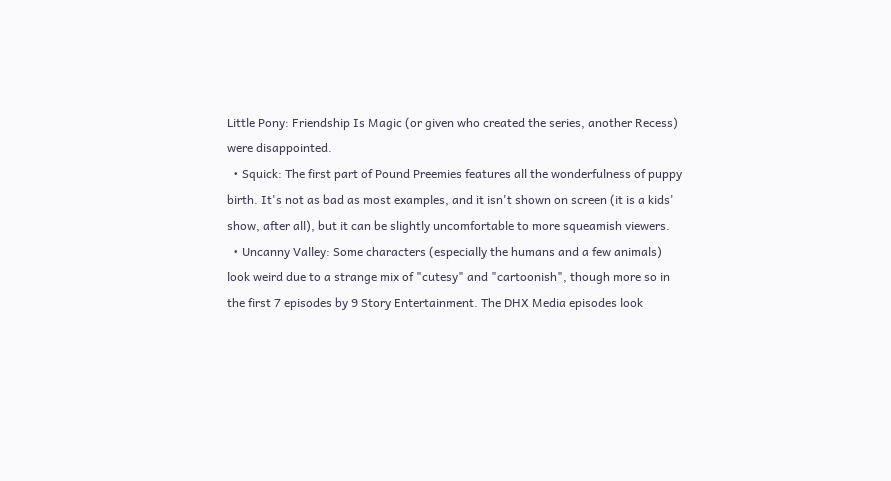Little Pony: Friendship Is Magic (or given who created the series, another Recess) were disappointed.
  • Squick: The first part of Pound Preemies features all the wonderfulness of puppy birth. It's not as bad as most examples, and it isn't shown on screen (it is a kids' show, after all), but it can be slightly uncomfortable to more squeamish viewers.
  • Uncanny Valley: Some characters (especially the humans and a few animals) look weird due to a strange mix of "cutesy" and "cartoonish", though more so in the first 7 episodes by 9 Story Entertainment. The DHX Media episodes look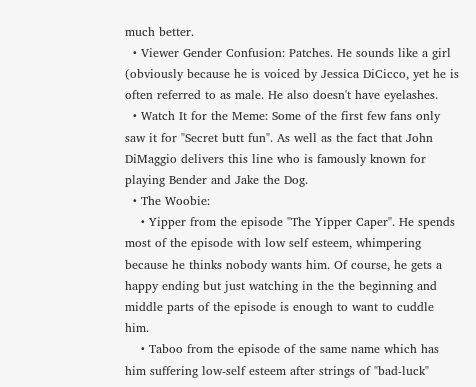much better.
  • Viewer Gender Confusion: Patches. He sounds like a girl (obviously because he is voiced by Jessica DiCicco, yet he is often referred to as male. He also doesn't have eyelashes.
  • Watch It for the Meme: Some of the first few fans only saw it for "Secret butt fun". As well as the fact that John DiMaggio delivers this line who is famously known for playing Bender and Jake the Dog.
  • The Woobie:
    • Yipper from the episode "The Yipper Caper". He spends most of the episode with low self esteem, whimpering because he thinks nobody wants him. Of course, he gets a happy ending but just watching in the the beginning and middle parts of the episode is enough to want to cuddle him.
    • Taboo from the episode of the same name which has him suffering low-self esteem after strings of "bad-luck"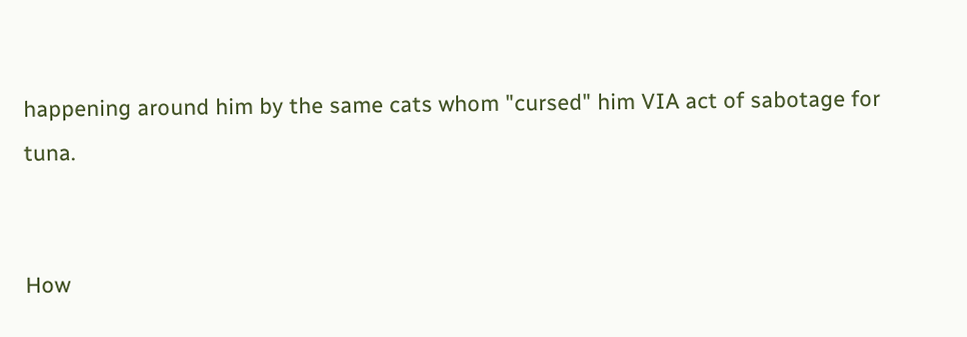happening around him by the same cats whom "cursed" him VIA act of sabotage for tuna.


How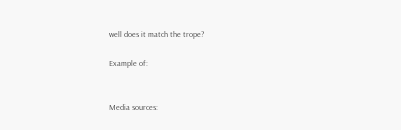well does it match the trope?

Example of:


Media sources: